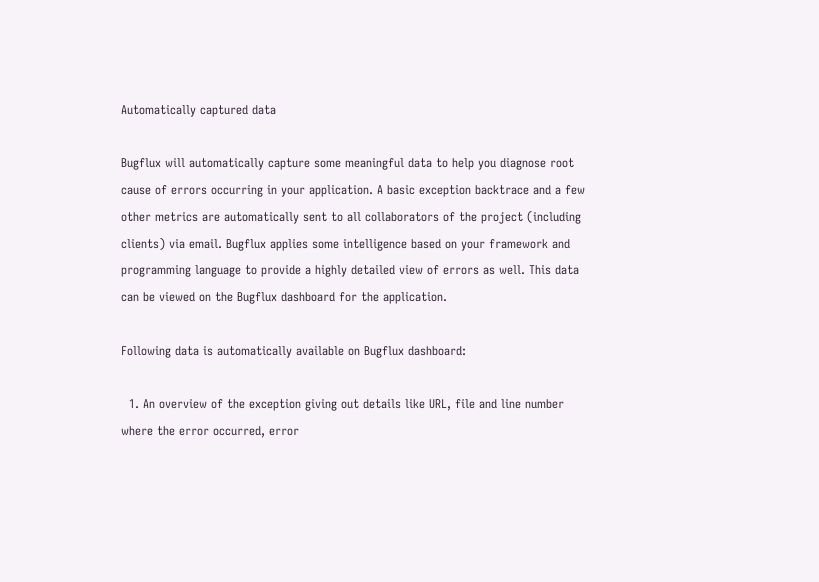Automatically captured data

Bugflux will automatically capture some meaningful data to help you diagnose root cause of errors occurring in your application. A basic exception backtrace and a few other metrics are automatically sent to all collaborators of the project (including clients) via email. Bugflux applies some intelligence based on your framework and programming language to provide a highly detailed view of errors as well. This data can be viewed on the Bugflux dashboard for the application.

Following data is automatically available on Bugflux dashboard:

  1. An overview of the exception giving out details like URL, file and line number where the error occurred, error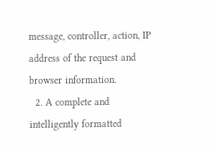message, controller, action, IP address of the request and browser information.
  2. A complete and intelligently formatted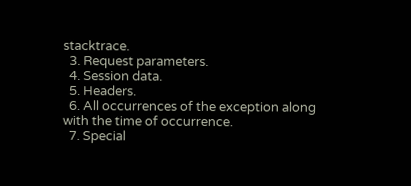stacktrace.
  3. Request parameters.
  4. Session data.
  5. Headers.
  6. All occurrences of the exception along with the time of occurrence.
  7. Special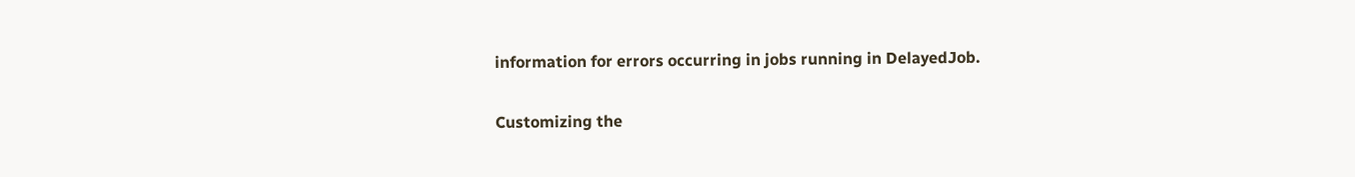information for errors occurring in jobs running in DelayedJob.

Customizing the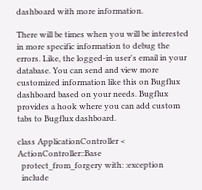dashboard with more information.

There will be times when you will be interested in more specific information to debug the errors. Like, the logged-in user's email in your database. You can send and view more customized information like this on Bugflux dashboard based on your needs. Bugflux provides a hook where you can add custom tabs to Bugflux dashboard.

class ApplicationController < ActionController::Base
  protect_from_forgery with: :exception
  include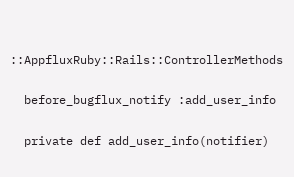::AppfluxRuby::Rails::ControllerMethods

  before_bugflux_notify :add_user_info

  private def add_user_info(notifier)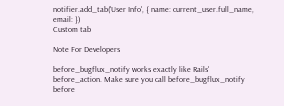notifier.add_tab('User Info', { name: current_user.full_name, email: })
Custom tab

Note For Developers

before_bugflux_notify works exactly like Rails' before_action. Make sure you call before_bugflux_notify before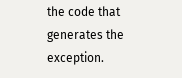the code that generates the exception.